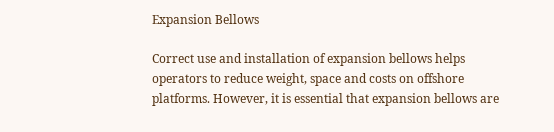Expansion Bellows

Correct use and installation of expansion bellows helps operators to reduce weight, space and costs on offshore platforms. However, it is essential that expansion bellows are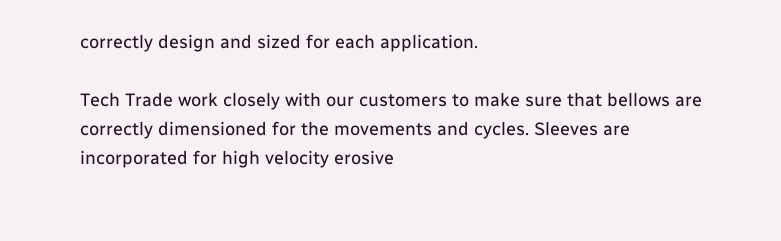correctly design and sized for each application.

Tech Trade work closely with our customers to make sure that bellows are correctly dimensioned for the movements and cycles. Sleeves are incorporated for high velocity erosive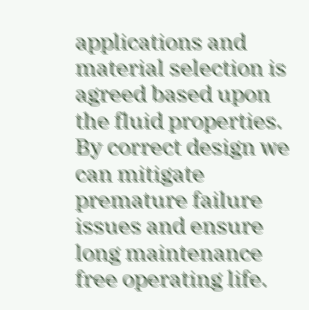applications and material selection is agreed based upon the fluid properties. By correct design we can mitigate premature failure issues and ensure long maintenance free operating life.